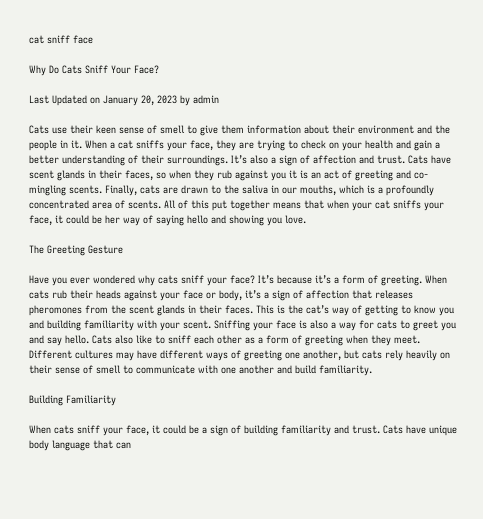cat sniff face

Why Do Cats Sniff Your Face?

Last Updated on January 20, 2023 by admin

Cats use their keen sense of smell to give them information about their environment and the people in it. When a cat sniffs your face, they are trying to check on your health and gain a better understanding of their surroundings. It’s also a sign of affection and trust. Cats have scent glands in their faces, so when they rub against you it is an act of greeting and co-mingling scents. Finally, cats are drawn to the saliva in our mouths, which is a profoundly concentrated area of scents. All of this put together means that when your cat sniffs your face, it could be her way of saying hello and showing you love.

The Greeting Gesture

Have you ever wondered why cats sniff your face? It’s because it’s a form of greeting. When cats rub their heads against your face or body, it’s a sign of affection that releases pheromones from the scent glands in their faces. This is the cat’s way of getting to know you and building familiarity with your scent. Sniffing your face is also a way for cats to greet you and say hello. Cats also like to sniff each other as a form of greeting when they meet. Different cultures may have different ways of greeting one another, but cats rely heavily on their sense of smell to communicate with one another and build familiarity.

Building Familiarity

When cats sniff your face, it could be a sign of building familiarity and trust. Cats have unique body language that can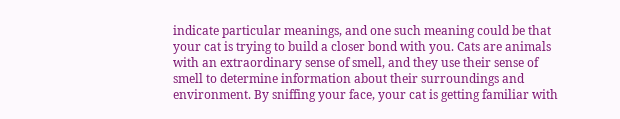indicate particular meanings, and one such meaning could be that your cat is trying to build a closer bond with you. Cats are animals with an extraordinary sense of smell, and they use their sense of smell to determine information about their surroundings and environment. By sniffing your face, your cat is getting familiar with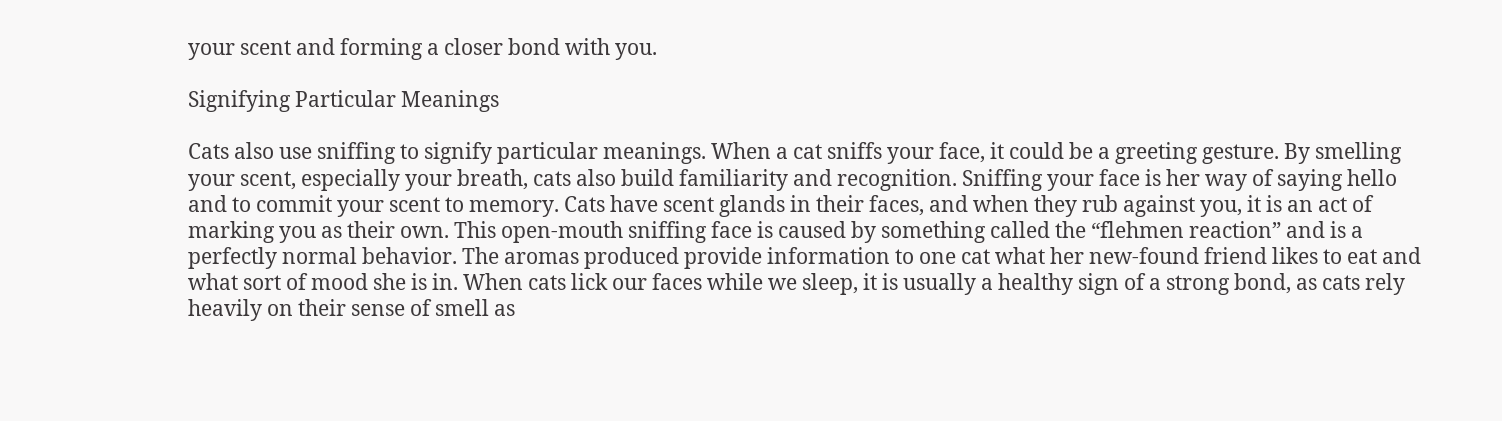your scent and forming a closer bond with you.

Signifying Particular Meanings

Cats also use sniffing to signify particular meanings. When a cat sniffs your face, it could be a greeting gesture. By smelling your scent, especially your breath, cats also build familiarity and recognition. Sniffing your face is her way of saying hello and to commit your scent to memory. Cats have scent glands in their faces, and when they rub against you, it is an act of marking you as their own. This open-mouth sniffing face is caused by something called the “flehmen reaction” and is a perfectly normal behavior. The aromas produced provide information to one cat what her new-found friend likes to eat and what sort of mood she is in. When cats lick our faces while we sleep, it is usually a healthy sign of a strong bond, as cats rely heavily on their sense of smell as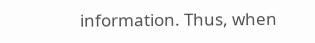information. Thus, when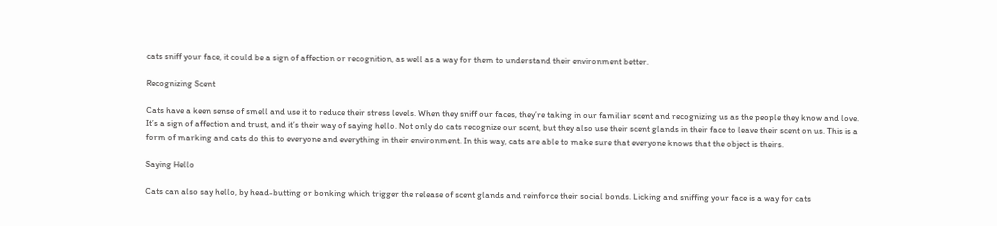cats sniff your face, it could be a sign of affection or recognition, as well as a way for them to understand their environment better.

Recognizing Scent

Cats have a keen sense of smell and use it to reduce their stress levels. When they sniff our faces, they’re taking in our familiar scent and recognizing us as the people they know and love. It’s a sign of affection and trust, and it’s their way of saying hello. Not only do cats recognize our scent, but they also use their scent glands in their face to leave their scent on us. This is a form of marking and cats do this to everyone and everything in their environment. In this way, cats are able to make sure that everyone knows that the object is theirs.

Saying Hello

Cats can also say hello, by head-butting or bonking which trigger the release of scent glands and reinforce their social bonds. Licking and sniffing your face is a way for cats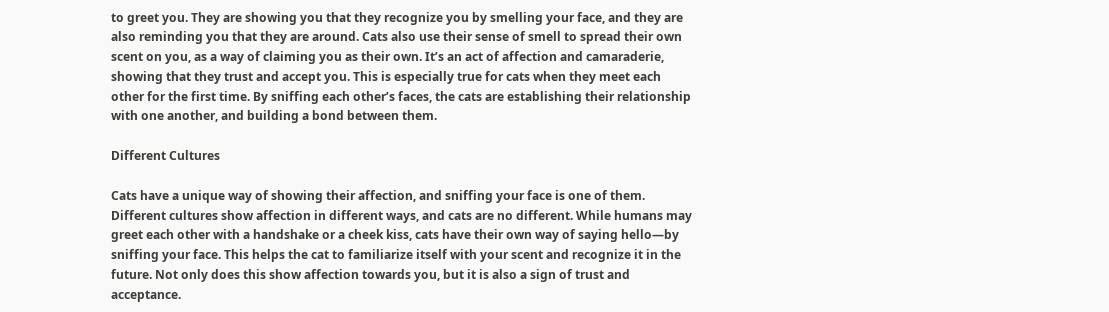to greet you. They are showing you that they recognize you by smelling your face, and they are also reminding you that they are around. Cats also use their sense of smell to spread their own scent on you, as a way of claiming you as their own. It’s an act of affection and camaraderie, showing that they trust and accept you. This is especially true for cats when they meet each other for the first time. By sniffing each other’s faces, the cats are establishing their relationship with one another, and building a bond between them.

Different Cultures

Cats have a unique way of showing their affection, and sniffing your face is one of them. Different cultures show affection in different ways, and cats are no different. While humans may greet each other with a handshake or a cheek kiss, cats have their own way of saying hello—by sniffing your face. This helps the cat to familiarize itself with your scent and recognize it in the future. Not only does this show affection towards you, but it is also a sign of trust and acceptance.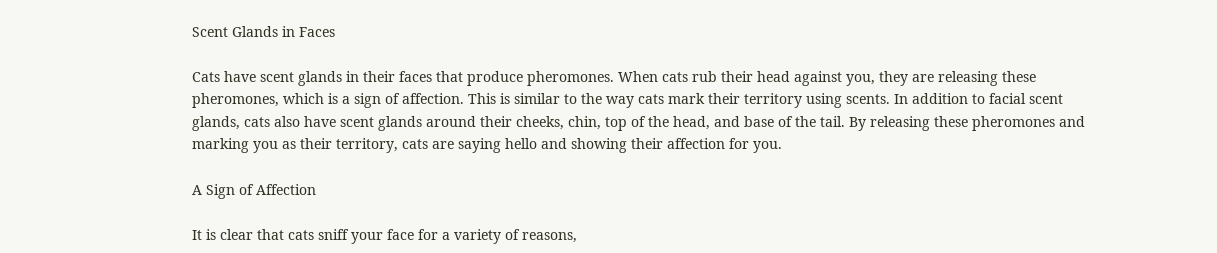Scent Glands in Faces

Cats have scent glands in their faces that produce pheromones. When cats rub their head against you, they are releasing these pheromones, which is a sign of affection. This is similar to the way cats mark their territory using scents. In addition to facial scent glands, cats also have scent glands around their cheeks, chin, top of the head, and base of the tail. By releasing these pheromones and marking you as their territory, cats are saying hello and showing their affection for you.

A Sign of Affection

It is clear that cats sniff your face for a variety of reasons,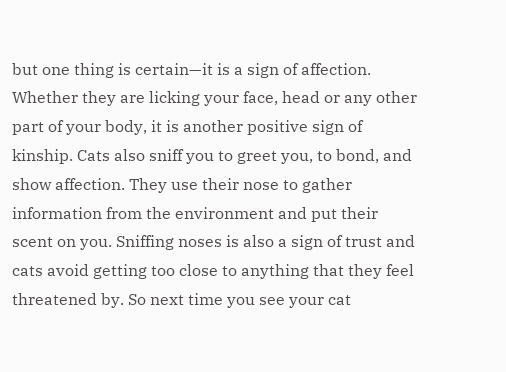but one thing is certain—it is a sign of affection. Whether they are licking your face, head or any other part of your body, it is another positive sign of kinship. Cats also sniff you to greet you, to bond, and show affection. They use their nose to gather information from the environment and put their scent on you. Sniffing noses is also a sign of trust and cats avoid getting too close to anything that they feel threatened by. So next time you see your cat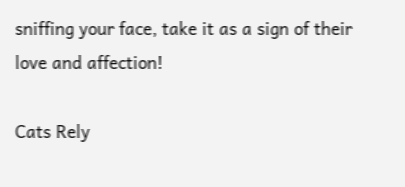sniffing your face, take it as a sign of their love and affection!

Cats Rely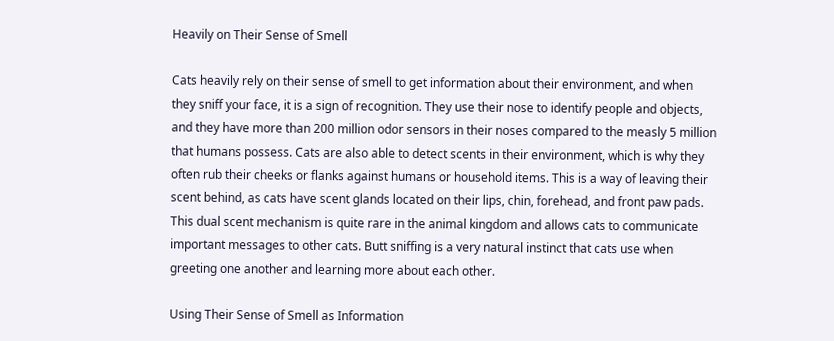Heavily on Their Sense of Smell

Cats heavily rely on their sense of smell to get information about their environment, and when they sniff your face, it is a sign of recognition. They use their nose to identify people and objects, and they have more than 200 million odor sensors in their noses compared to the measly 5 million that humans possess. Cats are also able to detect scents in their environment, which is why they often rub their cheeks or flanks against humans or household items. This is a way of leaving their scent behind, as cats have scent glands located on their lips, chin, forehead, and front paw pads. This dual scent mechanism is quite rare in the animal kingdom and allows cats to communicate important messages to other cats. Butt sniffing is a very natural instinct that cats use when greeting one another and learning more about each other.

Using Their Sense of Smell as Information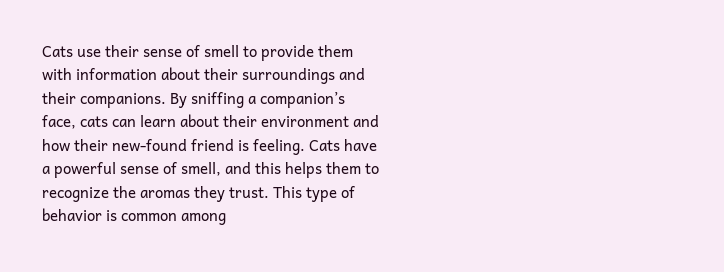Cats use their sense of smell to provide them with information about their surroundings and their companions. By sniffing a companion’s face, cats can learn about their environment and how their new-found friend is feeling. Cats have a powerful sense of smell, and this helps them to recognize the aromas they trust. This type of behavior is common among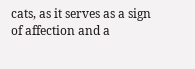cats, as it serves as a sign of affection and a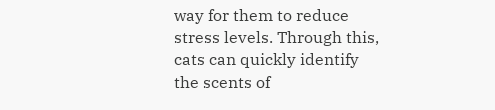way for them to reduce stress levels. Through this, cats can quickly identify the scents of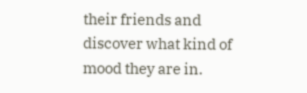their friends and discover what kind of mood they are in.